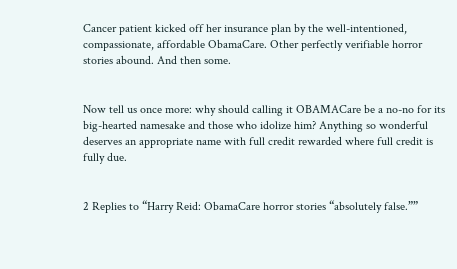Cancer patient kicked off her insurance plan by the well-intentioned, compassionate, affordable ObamaCare. Other perfectly verifiable horror stories abound. And then some.


Now tell us once more: why should calling it OBAMACare be a no-no for its big-hearted namesake and those who idolize him? Anything so wonderful deserves an appropriate name with full credit rewarded where full credit is fully due.


2 Replies to “Harry Reid: ObamaCare horror stories “absolutely false.””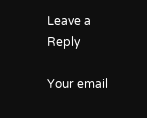Leave a Reply

Your email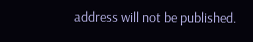address will not be published.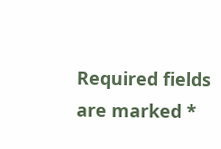Required fields are marked *